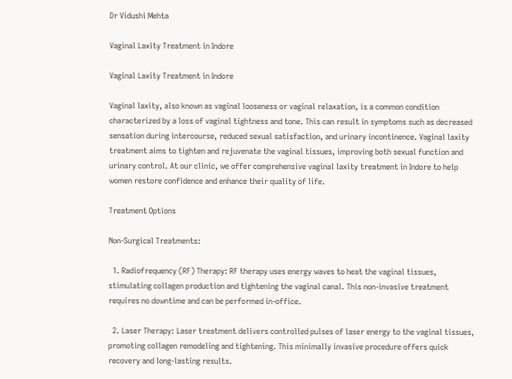Dr Vidushi Mehta

Vaginal Laxity Treatment in Indore

Vaginal Laxity Treatment in Indore

Vaginal laxity, also known as vaginal looseness or vaginal relaxation, is a common condition characterized by a loss of vaginal tightness and tone. This can result in symptoms such as decreased sensation during intercourse, reduced sexual satisfaction, and urinary incontinence. Vaginal laxity treatment aims to tighten and rejuvenate the vaginal tissues, improving both sexual function and urinary control. At our clinic, we offer comprehensive vaginal laxity treatment in Indore to help women restore confidence and enhance their quality of life.

Treatment Options

Non-Surgical Treatments:

  1. Radiofrequency (RF) Therapy: RF therapy uses energy waves to heat the vaginal tissues, stimulating collagen production and tightening the vaginal canal. This non-invasive treatment requires no downtime and can be performed in-office.

  2. Laser Therapy: Laser treatment delivers controlled pulses of laser energy to the vaginal tissues, promoting collagen remodeling and tightening. This minimally invasive procedure offers quick recovery and long-lasting results.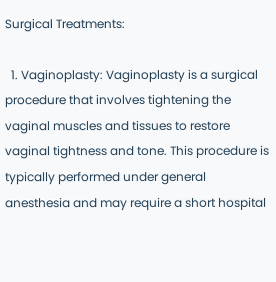Surgical Treatments:

  1. Vaginoplasty: Vaginoplasty is a surgical procedure that involves tightening the vaginal muscles and tissues to restore vaginal tightness and tone. This procedure is typically performed under general anesthesia and may require a short hospital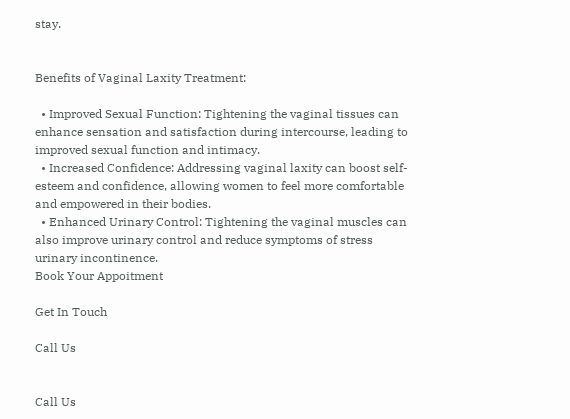stay.


Benefits of Vaginal Laxity Treatment:

  • Improved Sexual Function: Tightening the vaginal tissues can enhance sensation and satisfaction during intercourse, leading to improved sexual function and intimacy.
  • Increased Confidence: Addressing vaginal laxity can boost self-esteem and confidence, allowing women to feel more comfortable and empowered in their bodies.
  • Enhanced Urinary Control: Tightening the vaginal muscles can also improve urinary control and reduce symptoms of stress urinary incontinence.
Book Your Appoitment

Get In Touch

Call Us


Call Us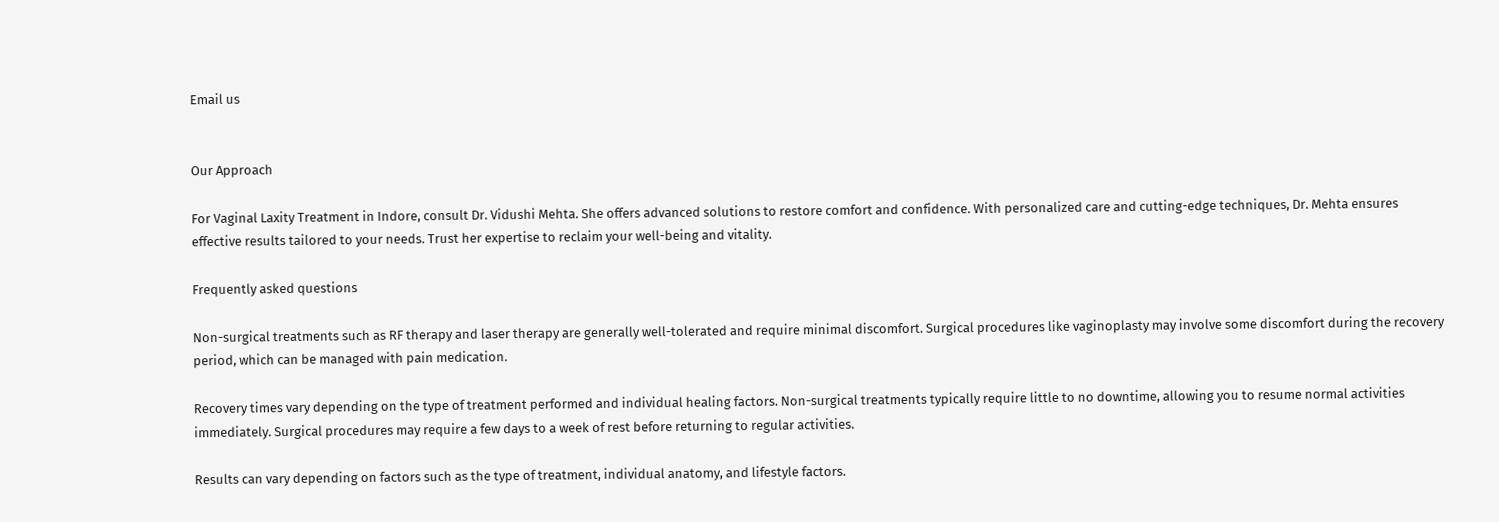Email us


Our Approach

For Vaginal Laxity Treatment in Indore, consult Dr. Vidushi Mehta. She offers advanced solutions to restore comfort and confidence. With personalized care and cutting-edge techniques, Dr. Mehta ensures effective results tailored to your needs. Trust her expertise to reclaim your well-being and vitality.

Frequently asked questions

Non-surgical treatments such as RF therapy and laser therapy are generally well-tolerated and require minimal discomfort. Surgical procedures like vaginoplasty may involve some discomfort during the recovery period, which can be managed with pain medication.

Recovery times vary depending on the type of treatment performed and individual healing factors. Non-surgical treatments typically require little to no downtime, allowing you to resume normal activities immediately. Surgical procedures may require a few days to a week of rest before returning to regular activities.

Results can vary depending on factors such as the type of treatment, individual anatomy, and lifestyle factors.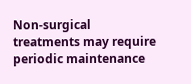Non-surgical treatments may require periodic maintenance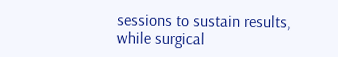sessions to sustain results, while surgical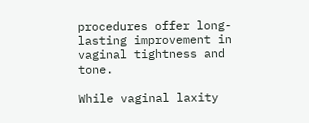procedures offer long-lasting improvement in vaginal tightness and tone.

While vaginal laxity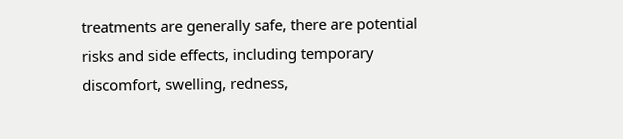treatments are generally safe, there are potential risks and side effects, including temporary discomfort, swelling, redness,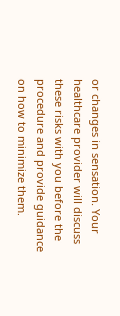or changes in sensation. Your healthcare provider will discuss these risks with you before the procedure and provide guidance on how to minimize them.